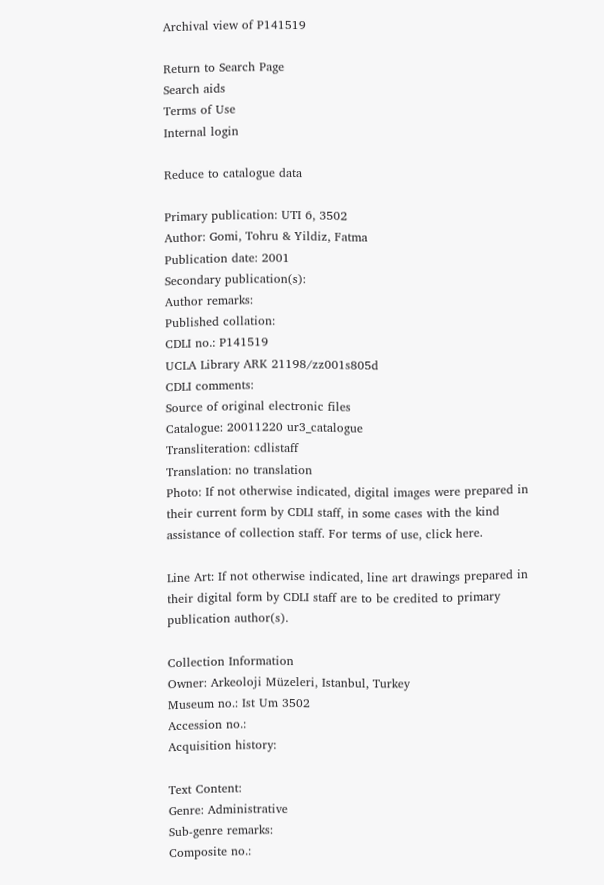Archival view of P141519

Return to Search Page
Search aids
Terms of Use
Internal login

Reduce to catalogue data

Primary publication: UTI 6, 3502
Author: Gomi, Tohru & Yildiz, Fatma
Publication date: 2001
Secondary publication(s):
Author remarks:
Published collation:
CDLI no.: P141519
UCLA Library ARK 21198/zz001s805d
CDLI comments:
Source of original electronic files
Catalogue: 20011220 ur3_catalogue
Transliteration: cdlistaff
Translation: no translation
Photo: If not otherwise indicated, digital images were prepared in their current form by CDLI staff, in some cases with the kind assistance of collection staff. For terms of use, click here.

Line Art: If not otherwise indicated, line art drawings prepared in their digital form by CDLI staff are to be credited to primary publication author(s).

Collection Information
Owner: Arkeoloji Müzeleri, Istanbul, Turkey
Museum no.: Ist Um 3502
Accession no.:
Acquisition history:

Text Content:
Genre: Administrative
Sub-genre remarks:
Composite no.: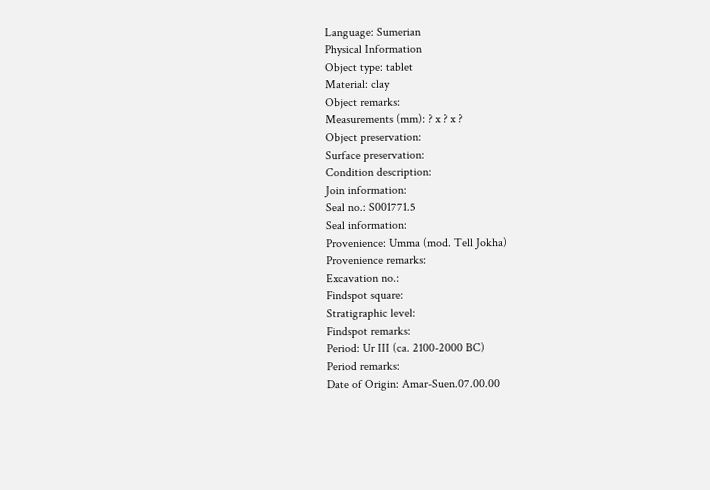Language: Sumerian
Physical Information
Object type: tablet
Material: clay
Object remarks:
Measurements (mm): ? x ? x ?
Object preservation:
Surface preservation:
Condition description:
Join information:
Seal no.: S001771.5
Seal information:
Provenience: Umma (mod. Tell Jokha)
Provenience remarks:
Excavation no.:
Findspot square:
Stratigraphic level:
Findspot remarks:
Period: Ur III (ca. 2100-2000 BC)
Period remarks:
Date of Origin: Amar-Suen.07.00.00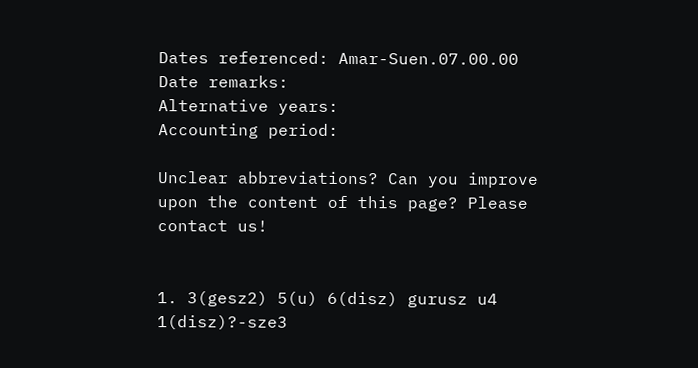Dates referenced: Amar-Suen.07.00.00
Date remarks:
Alternative years:
Accounting period:

Unclear abbreviations? Can you improve upon the content of this page? Please contact us!


1. 3(gesz2) 5(u) 6(disz) gurusz u4 1(disz)?-sze3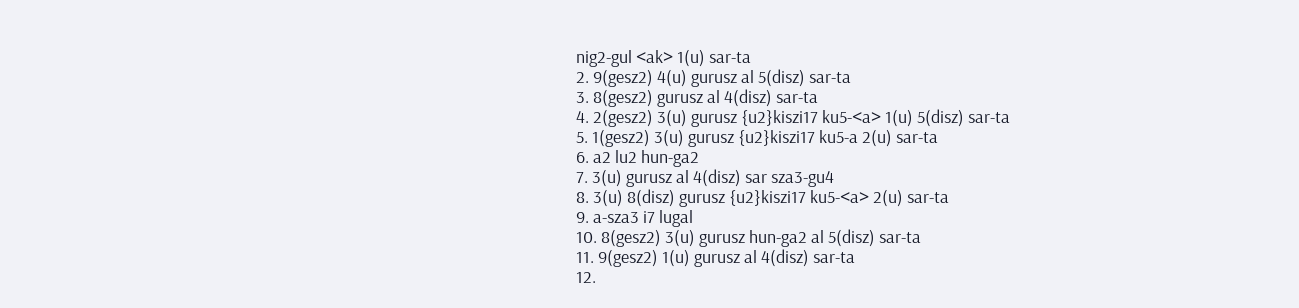nig2-gul <ak> 1(u) sar-ta
2. 9(gesz2) 4(u) gurusz al 5(disz) sar-ta
3. 8(gesz2) gurusz al 4(disz) sar-ta
4. 2(gesz2) 3(u) gurusz {u2}kiszi17 ku5-<a> 1(u) 5(disz) sar-ta
5. 1(gesz2) 3(u) gurusz {u2}kiszi17 ku5-a 2(u) sar-ta
6. a2 lu2 hun-ga2
7. 3(u) gurusz al 4(disz) sar sza3-gu4
8. 3(u) 8(disz) gurusz {u2}kiszi17 ku5-<a> 2(u) sar-ta
9. a-sza3 i7 lugal
10. 8(gesz2) 3(u) gurusz hun-ga2 al 5(disz) sar-ta
11. 9(gesz2) 1(u) gurusz al 4(disz) sar-ta
12.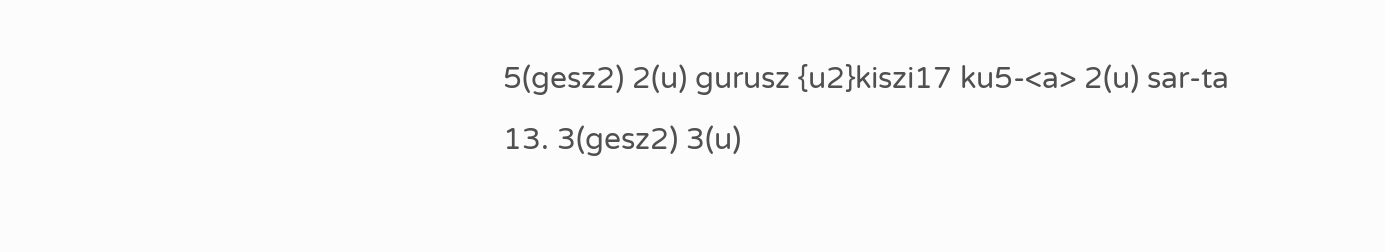5(gesz2) 2(u) gurusz {u2}kiszi17 ku5-<a> 2(u) sar-ta
13. 3(gesz2) 3(u)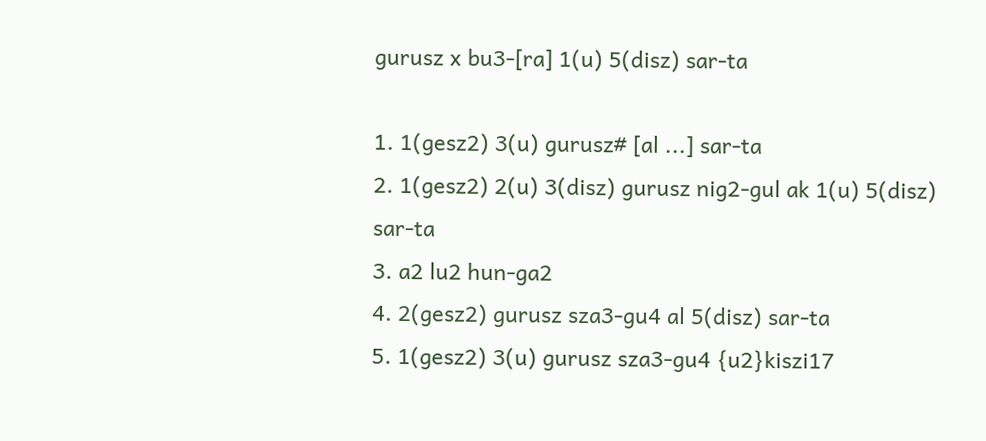gurusz x bu3-[ra] 1(u) 5(disz) sar-ta

1. 1(gesz2) 3(u) gurusz# [al ...] sar-ta
2. 1(gesz2) 2(u) 3(disz) gurusz nig2-gul ak 1(u) 5(disz) sar-ta
3. a2 lu2 hun-ga2
4. 2(gesz2) gurusz sza3-gu4 al 5(disz) sar-ta
5. 1(gesz2) 3(u) gurusz sza3-gu4 {u2}kiszi17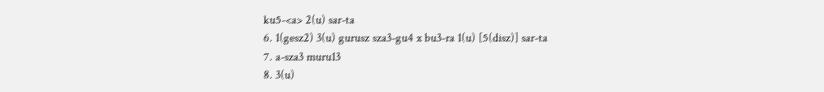ku5-<a> 2(u) sar-ta
6. 1(gesz2) 3(u) gurusz sza3-gu4 x bu3-ra 1(u) [5(disz)] sar-ta
7. a-sza3 muru13
8. 3(u)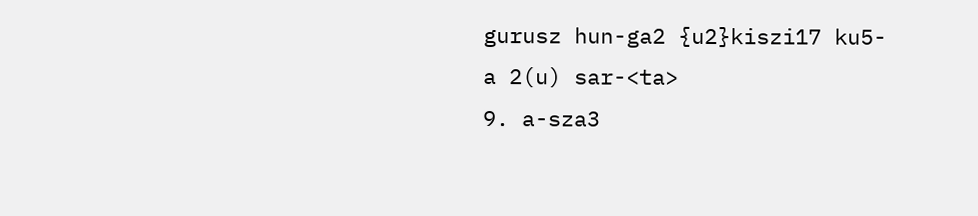gurusz hun-ga2 {u2}kiszi17 ku5-a 2(u) sar-<ta>
9. a-sza3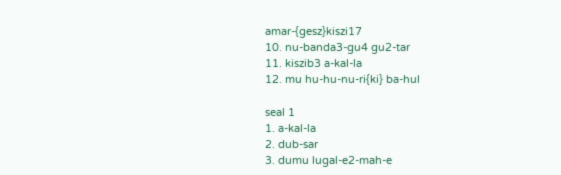amar-{gesz}kiszi17
10. nu-banda3-gu4 gu2-tar
11. kiszib3 a-kal-la
12. mu hu-hu-nu-ri{ki} ba-hul

seal 1
1. a-kal-la
2. dub-sar
3. dumu lugal-e2-mah-e